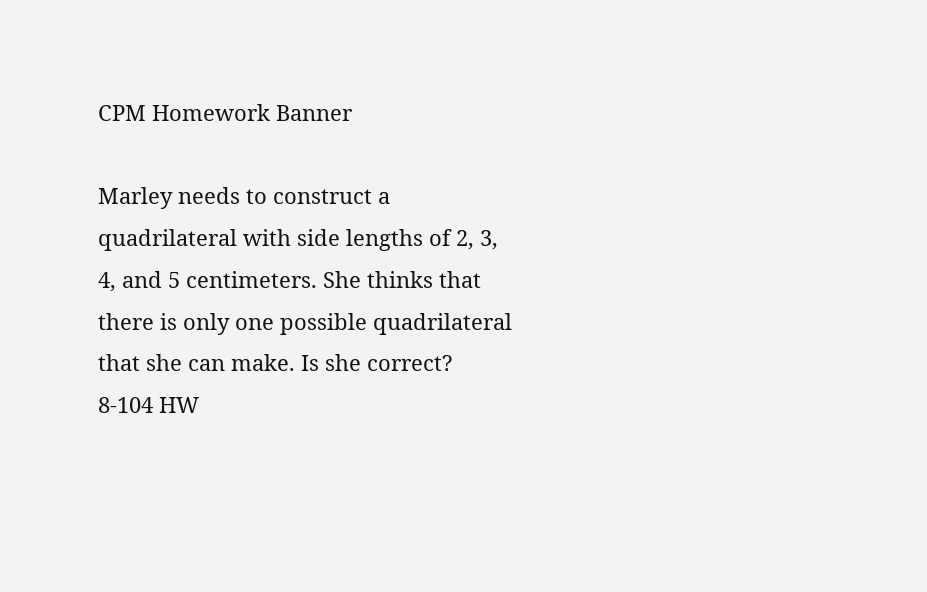CPM Homework Banner

Marley needs to construct a quadrilateral with side lengths of 2, 3, 4, and 5 centimeters. She thinks that there is only one possible quadrilateral that she can make. Is she correct? 8-104 HW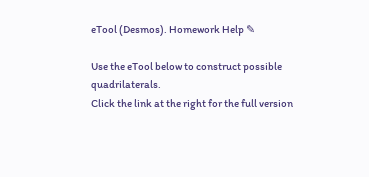eTool (Desmos). Homework Help ✎

Use the eTool below to construct possible quadrilaterals.
Click the link at the right for the full version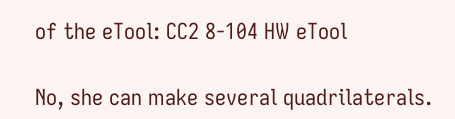of the eTool: CC2 8-104 HW eTool

No, she can make several quadrilaterals.